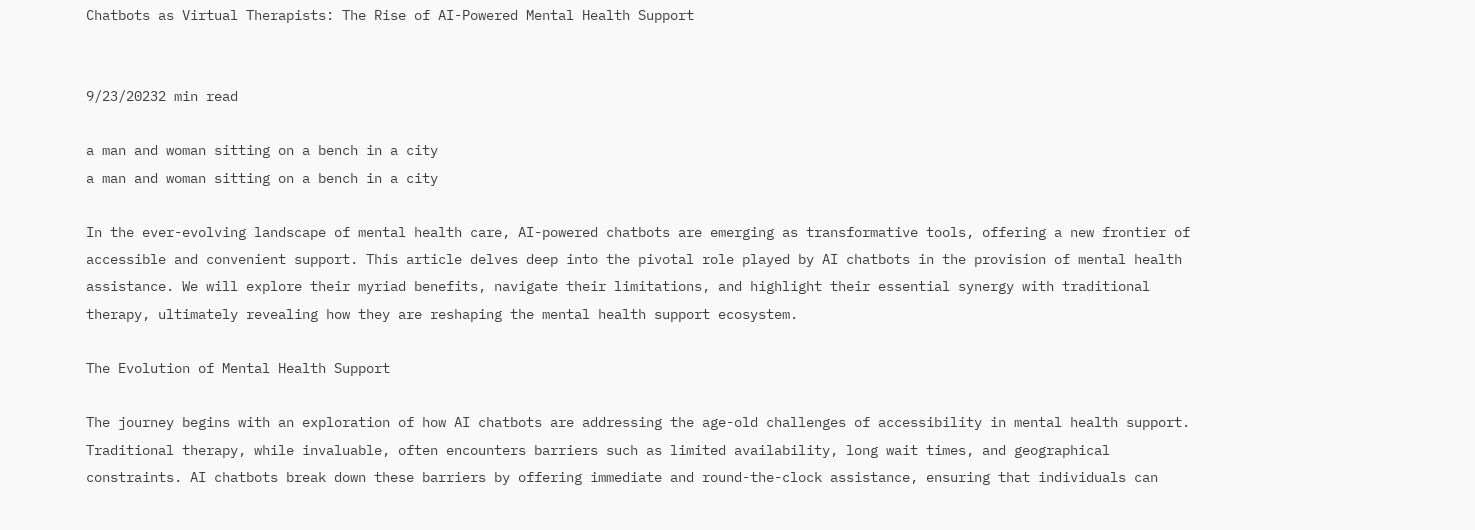Chatbots as Virtual Therapists: The Rise of AI-Powered Mental Health Support


9/23/20232 min read

a man and woman sitting on a bench in a city
a man and woman sitting on a bench in a city

In the ever-evolving landscape of mental health care, AI-powered chatbots are emerging as transformative tools, offering a new frontier of accessible and convenient support. This article delves deep into the pivotal role played by AI chatbots in the provision of mental health assistance. We will explore their myriad benefits, navigate their limitations, and highlight their essential synergy with traditional therapy, ultimately revealing how they are reshaping the mental health support ecosystem.

The Evolution of Mental Health Support

The journey begins with an exploration of how AI chatbots are addressing the age-old challenges of accessibility in mental health support. Traditional therapy, while invaluable, often encounters barriers such as limited availability, long wait times, and geographical constraints. AI chatbots break down these barriers by offering immediate and round-the-clock assistance, ensuring that individuals can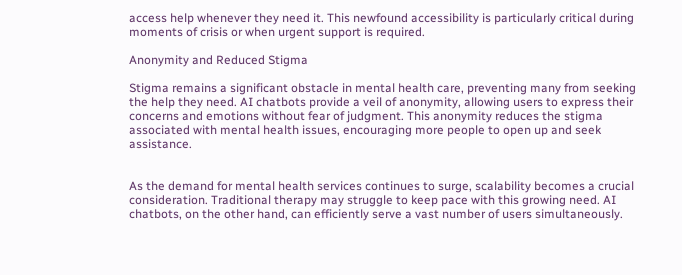access help whenever they need it. This newfound accessibility is particularly critical during moments of crisis or when urgent support is required.

Anonymity and Reduced Stigma

Stigma remains a significant obstacle in mental health care, preventing many from seeking the help they need. AI chatbots provide a veil of anonymity, allowing users to express their concerns and emotions without fear of judgment. This anonymity reduces the stigma associated with mental health issues, encouraging more people to open up and seek assistance.


As the demand for mental health services continues to surge, scalability becomes a crucial consideration. Traditional therapy may struggle to keep pace with this growing need. AI chatbots, on the other hand, can efficiently serve a vast number of users simultaneously.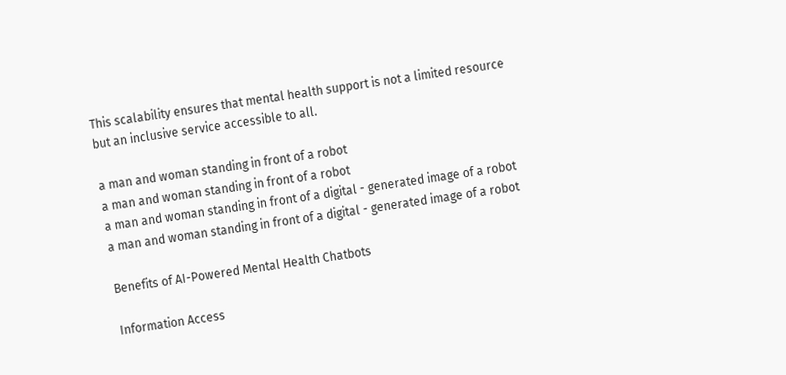This scalability ensures that mental health support is not a limited resource but an inclusive service accessible to all.

a man and woman standing in front of a robot
a man and woman standing in front of a robot
a man and woman standing in front of a digital - generated image of a robot
a man and woman standing in front of a digital - generated image of a robot

Benefits of AI-Powered Mental Health Chatbots

Information Access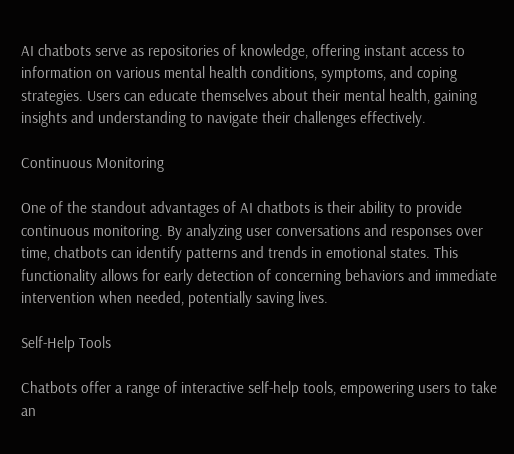AI chatbots serve as repositories of knowledge, offering instant access to information on various mental health conditions, symptoms, and coping strategies. Users can educate themselves about their mental health, gaining insights and understanding to navigate their challenges effectively.

Continuous Monitoring

One of the standout advantages of AI chatbots is their ability to provide continuous monitoring. By analyzing user conversations and responses over time, chatbots can identify patterns and trends in emotional states. This functionality allows for early detection of concerning behaviors and immediate intervention when needed, potentially saving lives.

Self-Help Tools

Chatbots offer a range of interactive self-help tools, empowering users to take an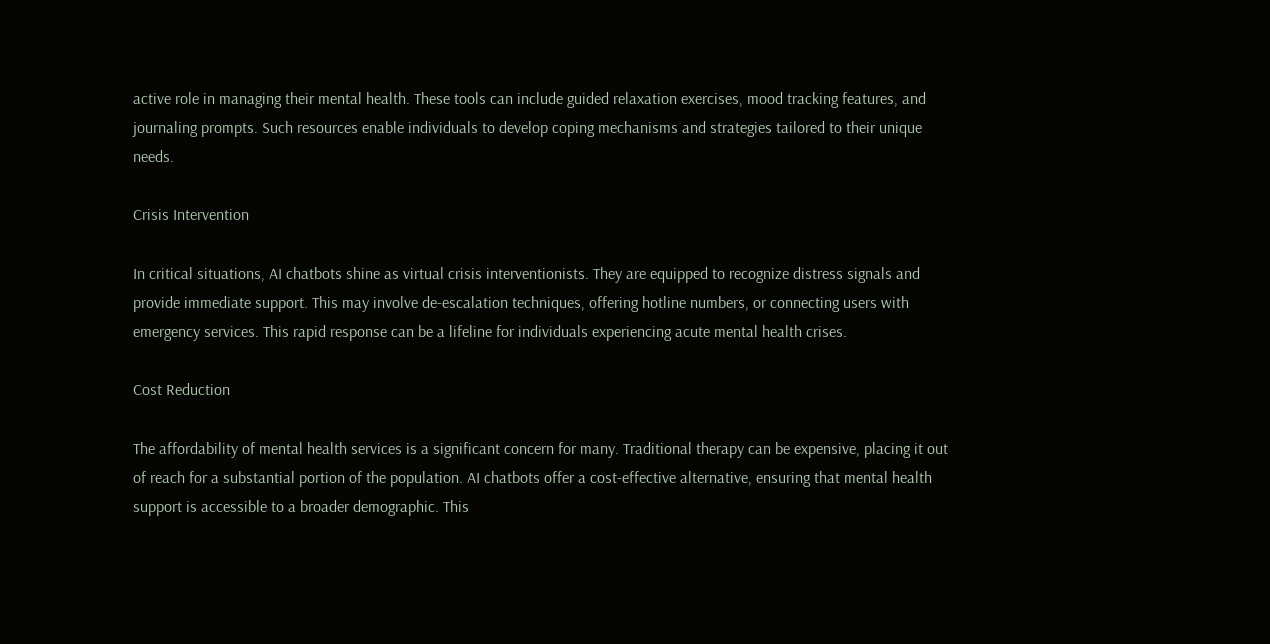active role in managing their mental health. These tools can include guided relaxation exercises, mood tracking features, and journaling prompts. Such resources enable individuals to develop coping mechanisms and strategies tailored to their unique needs.

Crisis Intervention

In critical situations, AI chatbots shine as virtual crisis interventionists. They are equipped to recognize distress signals and provide immediate support. This may involve de-escalation techniques, offering hotline numbers, or connecting users with emergency services. This rapid response can be a lifeline for individuals experiencing acute mental health crises.

Cost Reduction

The affordability of mental health services is a significant concern for many. Traditional therapy can be expensive, placing it out of reach for a substantial portion of the population. AI chatbots offer a cost-effective alternative, ensuring that mental health support is accessible to a broader demographic. This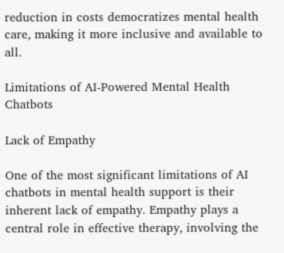reduction in costs democratizes mental health care, making it more inclusive and available to all.

Limitations of AI-Powered Mental Health Chatbots

Lack of Empathy

One of the most significant limitations of AI chatbots in mental health support is their inherent lack of empathy. Empathy plays a central role in effective therapy, involving the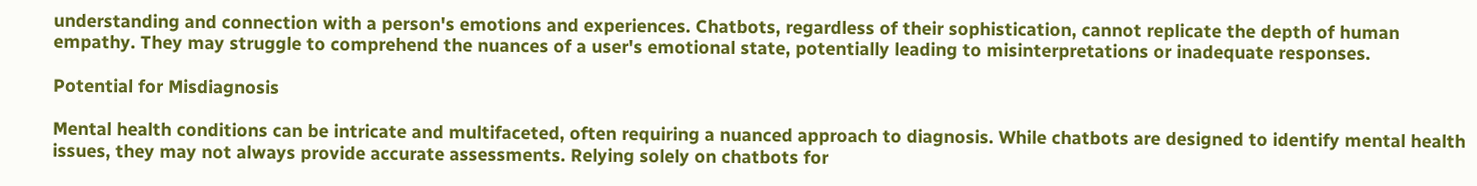understanding and connection with a person's emotions and experiences. Chatbots, regardless of their sophistication, cannot replicate the depth of human empathy. They may struggle to comprehend the nuances of a user's emotional state, potentially leading to misinterpretations or inadequate responses.

Potential for Misdiagnosis

Mental health conditions can be intricate and multifaceted, often requiring a nuanced approach to diagnosis. While chatbots are designed to identify mental health issues, they may not always provide accurate assessments. Relying solely on chatbots for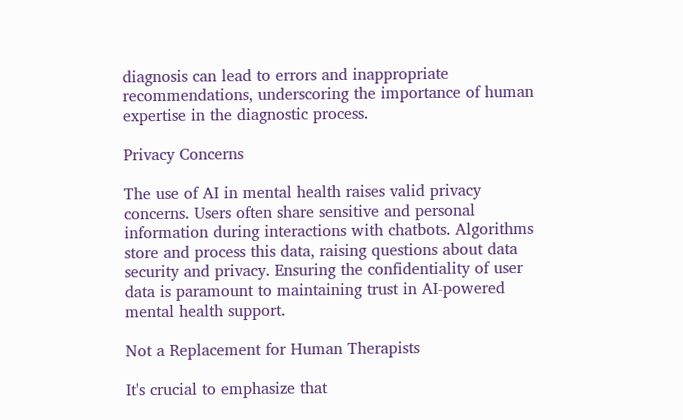diagnosis can lead to errors and inappropriate recommendations, underscoring the importance of human expertise in the diagnostic process.

Privacy Concerns

The use of AI in mental health raises valid privacy concerns. Users often share sensitive and personal information during interactions with chatbots. Algorithms store and process this data, raising questions about data security and privacy. Ensuring the confidentiality of user data is paramount to maintaining trust in AI-powered mental health support.

Not a Replacement for Human Therapists

It's crucial to emphasize that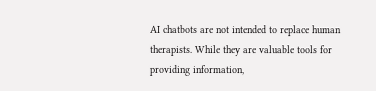AI chatbots are not intended to replace human therapists. While they are valuable tools for providing information,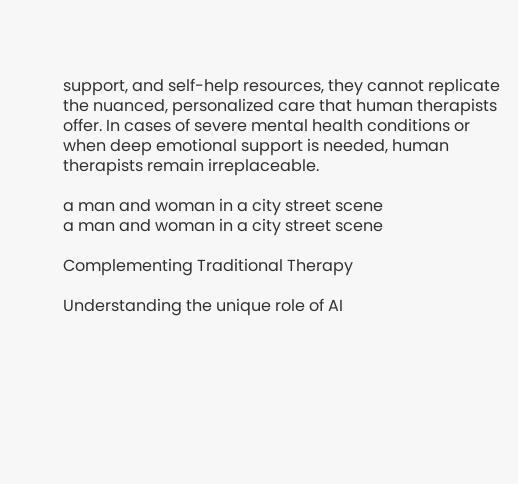support, and self-help resources, they cannot replicate the nuanced, personalized care that human therapists offer. In cases of severe mental health conditions or when deep emotional support is needed, human therapists remain irreplaceable.

a man and woman in a city street scene
a man and woman in a city street scene

Complementing Traditional Therapy

Understanding the unique role of AI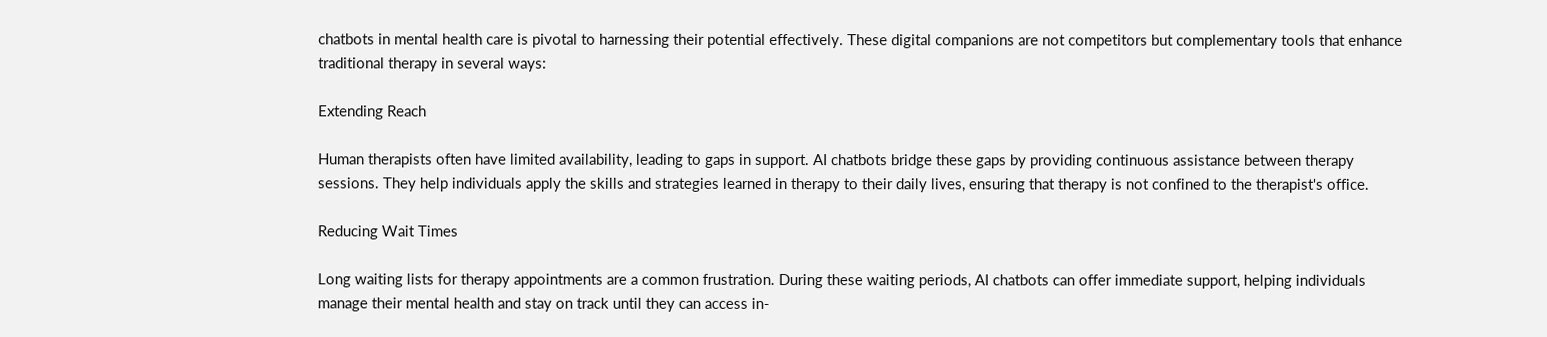chatbots in mental health care is pivotal to harnessing their potential effectively. These digital companions are not competitors but complementary tools that enhance traditional therapy in several ways:

Extending Reach

Human therapists often have limited availability, leading to gaps in support. AI chatbots bridge these gaps by providing continuous assistance between therapy sessions. They help individuals apply the skills and strategies learned in therapy to their daily lives, ensuring that therapy is not confined to the therapist's office.

Reducing Wait Times

Long waiting lists for therapy appointments are a common frustration. During these waiting periods, AI chatbots can offer immediate support, helping individuals manage their mental health and stay on track until they can access in-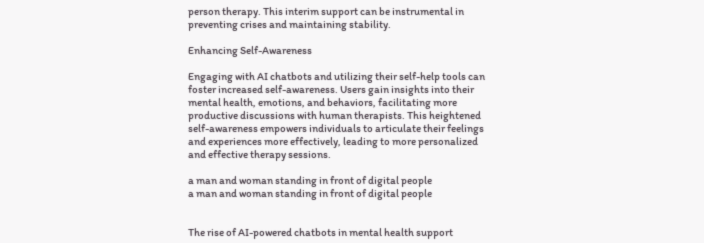person therapy. This interim support can be instrumental in preventing crises and maintaining stability.

Enhancing Self-Awareness

Engaging with AI chatbots and utilizing their self-help tools can foster increased self-awareness. Users gain insights into their mental health, emotions, and behaviors, facilitating more productive discussions with human therapists. This heightened self-awareness empowers individuals to articulate their feelings and experiences more effectively, leading to more personalized and effective therapy sessions.

a man and woman standing in front of digital people
a man and woman standing in front of digital people


The rise of AI-powered chatbots in mental health support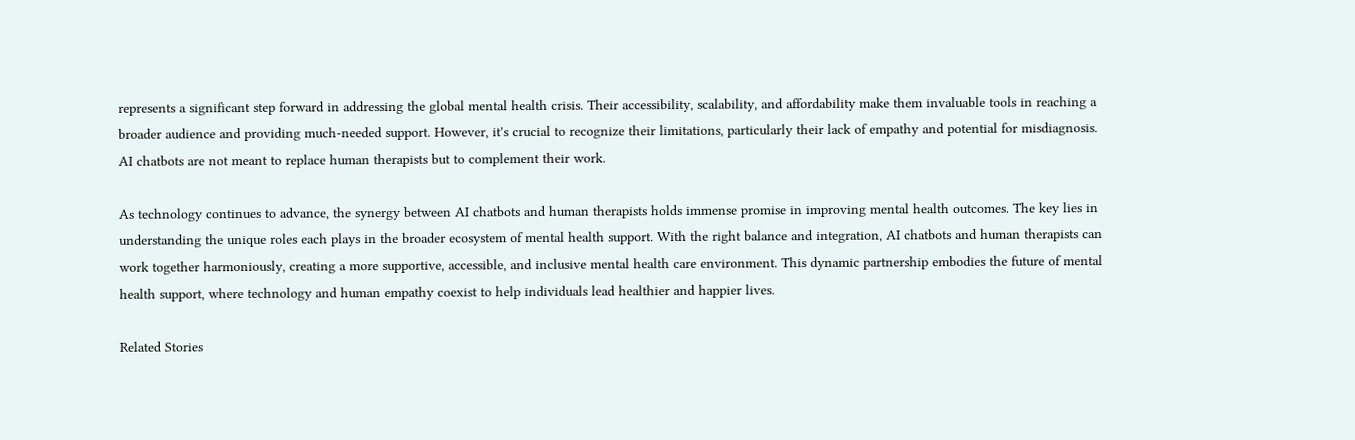represents a significant step forward in addressing the global mental health crisis. Their accessibility, scalability, and affordability make them invaluable tools in reaching a broader audience and providing much-needed support. However, it's crucial to recognize their limitations, particularly their lack of empathy and potential for misdiagnosis. AI chatbots are not meant to replace human therapists but to complement their work.

As technology continues to advance, the synergy between AI chatbots and human therapists holds immense promise in improving mental health outcomes. The key lies in understanding the unique roles each plays in the broader ecosystem of mental health support. With the right balance and integration, AI chatbots and human therapists can work together harmoniously, creating a more supportive, accessible, and inclusive mental health care environment. This dynamic partnership embodies the future of mental health support, where technology and human empathy coexist to help individuals lead healthier and happier lives.

Related Stories